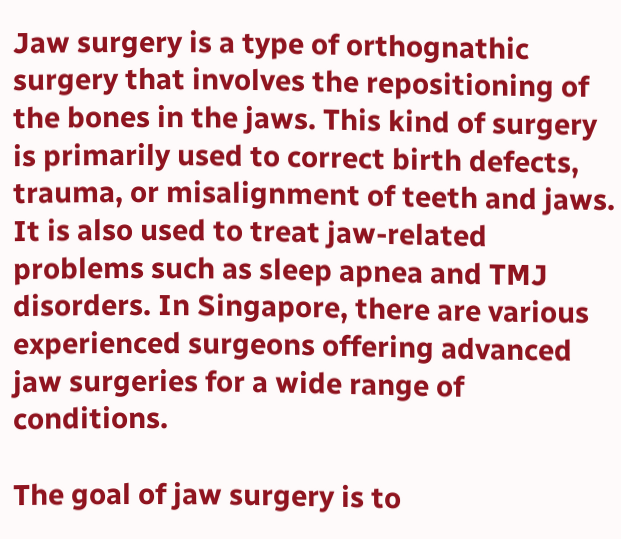Jaw surgery is a type of orthognathic surgery that involves the repositioning of the bones in the jaws. This kind of surgery is primarily used to correct birth defects, trauma, or misalignment of teeth and jaws. It is also used to treat jaw-related problems such as sleep apnea and TMJ disorders. In Singapore, there are various experienced surgeons offering advanced jaw surgeries for a wide range of conditions.

The goal of jaw surgery is to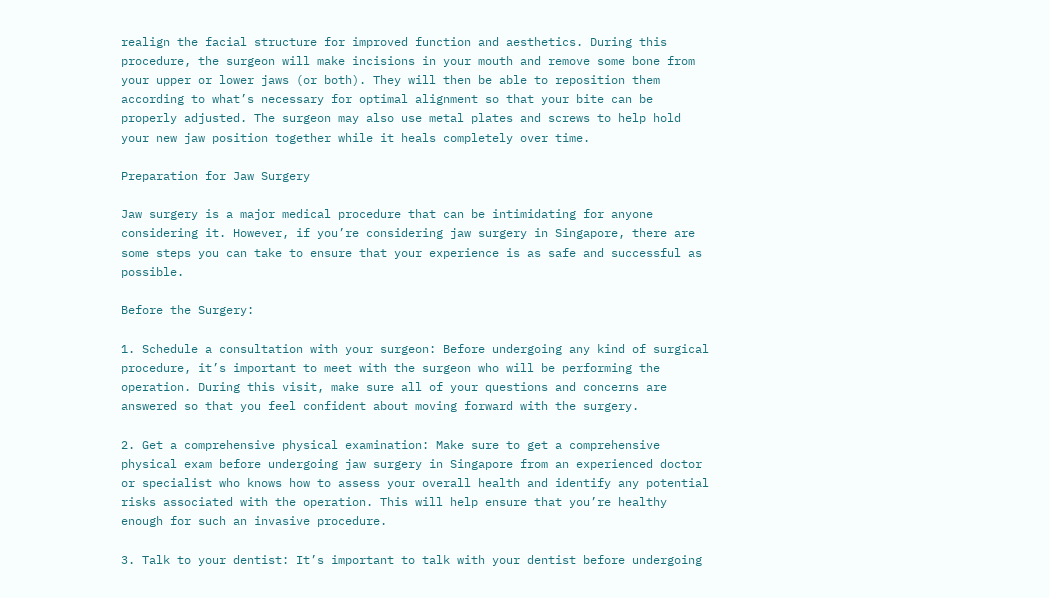realign the facial structure for improved function and aesthetics. During this procedure, the surgeon will make incisions in your mouth and remove some bone from your upper or lower jaws (or both). They will then be able to reposition them according to what’s necessary for optimal alignment so that your bite can be properly adjusted. The surgeon may also use metal plates and screws to help hold your new jaw position together while it heals completely over time.

Preparation for Jaw Surgery

Jaw surgery is a major medical procedure that can be intimidating for anyone considering it. However, if you’re considering jaw surgery in Singapore, there are some steps you can take to ensure that your experience is as safe and successful as possible.

Before the Surgery:

1. Schedule a consultation with your surgeon: Before undergoing any kind of surgical procedure, it’s important to meet with the surgeon who will be performing the operation. During this visit, make sure all of your questions and concerns are answered so that you feel confident about moving forward with the surgery.

2. Get a comprehensive physical examination: Make sure to get a comprehensive physical exam before undergoing jaw surgery in Singapore from an experienced doctor or specialist who knows how to assess your overall health and identify any potential risks associated with the operation. This will help ensure that you’re healthy enough for such an invasive procedure.

3. Talk to your dentist: It’s important to talk with your dentist before undergoing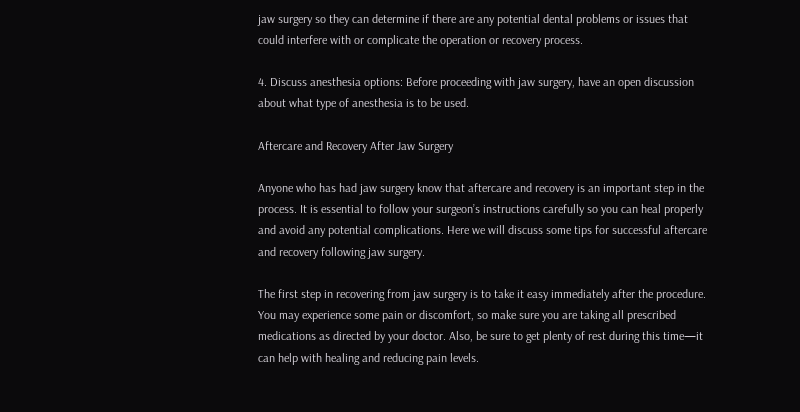jaw surgery so they can determine if there are any potential dental problems or issues that could interfere with or complicate the operation or recovery process.

4. Discuss anesthesia options: Before proceeding with jaw surgery, have an open discussion about what type of anesthesia is to be used.

Aftercare and Recovery After Jaw Surgery

Anyone who has had jaw surgery know that aftercare and recovery is an important step in the process. It is essential to follow your surgeon’s instructions carefully so you can heal properly and avoid any potential complications. Here we will discuss some tips for successful aftercare and recovery following jaw surgery.

The first step in recovering from jaw surgery is to take it easy immediately after the procedure. You may experience some pain or discomfort, so make sure you are taking all prescribed medications as directed by your doctor. Also, be sure to get plenty of rest during this time—it can help with healing and reducing pain levels.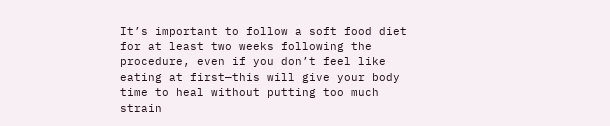It’s important to follow a soft food diet for at least two weeks following the procedure, even if you don’t feel like eating at first—this will give your body time to heal without putting too much strain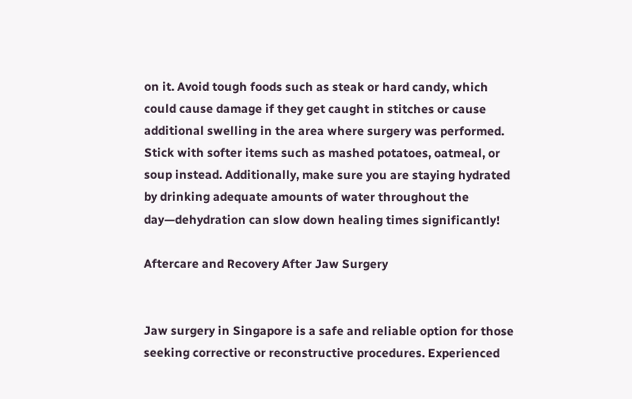on it. Avoid tough foods such as steak or hard candy, which could cause damage if they get caught in stitches or cause additional swelling in the area where surgery was performed. Stick with softer items such as mashed potatoes, oatmeal, or soup instead. Additionally, make sure you are staying hydrated by drinking adequate amounts of water throughout the day—dehydration can slow down healing times significantly!

Aftercare and Recovery After Jaw Surgery


Jaw surgery in Singapore is a safe and reliable option for those seeking corrective or reconstructive procedures. Experienced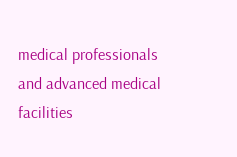medical professionals and advanced medical facilities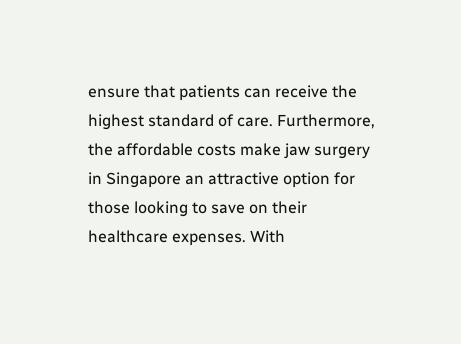ensure that patients can receive the highest standard of care. Furthermore, the affordable costs make jaw surgery in Singapore an attractive option for those looking to save on their healthcare expenses. With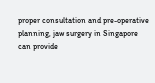proper consultation and pre-operative planning, jaw surgery in Singapore can provide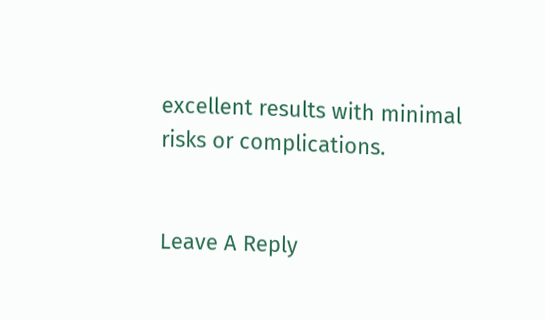excellent results with minimal risks or complications.


Leave A Reply